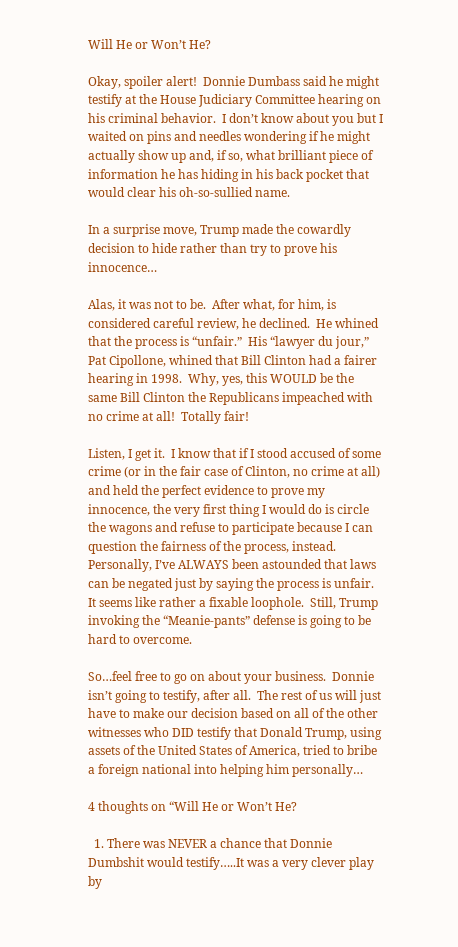Will He or Won’t He?

Okay, spoiler alert!  Donnie Dumbass said he might testify at the House Judiciary Committee hearing on his criminal behavior.  I don’t know about you but I waited on pins and needles wondering if he might actually show up and, if so, what brilliant piece of information he has hiding in his back pocket that would clear his oh-so-sullied name.

In a surprise move, Trump made the cowardly decision to hide rather than try to prove his innocence…

Alas, it was not to be.  After what, for him, is considered careful review, he declined.  He whined that the process is “unfair.”  His “lawyer du jour,” Pat Cipollone, whined that Bill Clinton had a fairer hearing in 1998.  Why, yes, this WOULD be the same Bill Clinton the Republicans impeached with no crime at all!  Totally fair!

Listen, I get it.  I know that if I stood accused of some crime (or in the fair case of Clinton, no crime at all) and held the perfect evidence to prove my innocence, the very first thing I would do is circle the wagons and refuse to participate because I can question the fairness of the process, instead.  Personally, I’ve ALWAYS been astounded that laws can be negated just by saying the process is unfair.  It seems like rather a fixable loophole.  Still, Trump invoking the “Meanie-pants” defense is going to be hard to overcome.

So…feel free to go on about your business.  Donnie isn’t going to testify, after all.  The rest of us will just have to make our decision based on all of the other witnesses who DID testify that Donald Trump, using assets of the United States of America, tried to bribe a foreign national into helping him personally…

4 thoughts on “Will He or Won’t He?

  1. There was NEVER a chance that Donnie Dumbshit would testify…..It was a very clever play by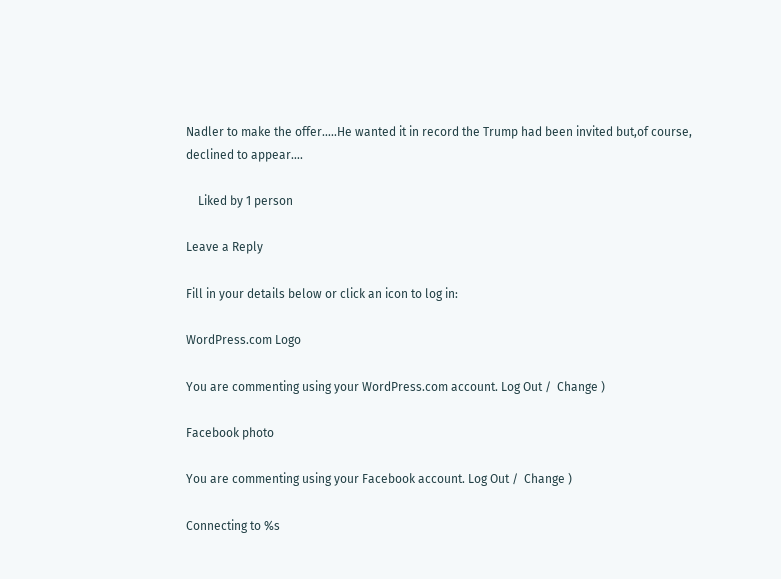Nadler to make the offer…..He wanted it in record the Trump had been invited but,of course, declined to appear….

    Liked by 1 person

Leave a Reply

Fill in your details below or click an icon to log in:

WordPress.com Logo

You are commenting using your WordPress.com account. Log Out /  Change )

Facebook photo

You are commenting using your Facebook account. Log Out /  Change )

Connecting to %s